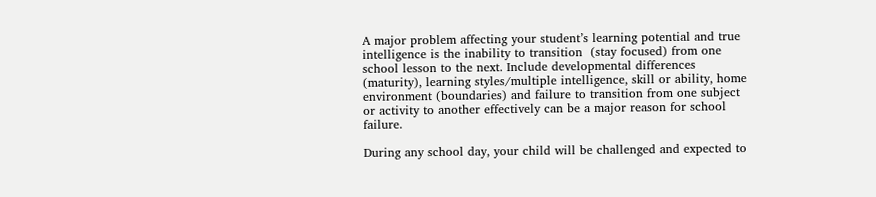A major problem affecting your student’s learning potential and true intelligence is the inability to transition  (stay focused) from one school lesson to the next. Include developmental differences (maturity), learning styles/multiple intelligence, skill or ability, home environment (boundaries) and failure to transition from one subject or activity to another effectively can be a major reason for school failure.

During any school day, your child will be challenged and expected to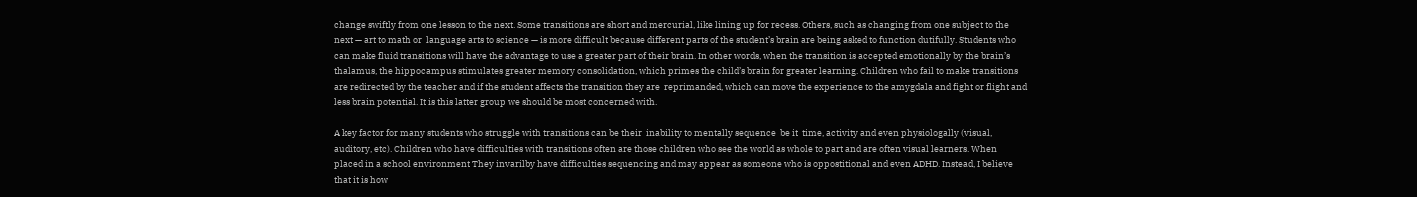change swiftly from one lesson to the next. Some transitions are short and mercurial, like lining up for recess. Others, such as changing from one subject to the next — art to math or  language arts to science — is more difficult because different parts of the student’s brain are being asked to function dutifully. Students who can make fluid transitions will have the advantage to use a greater part of their brain. In other words, when the transition is accepted emotionally by the brain’s thalamus, the hippocampus stimulates greater memory consolidation, which primes the child’s brain for greater learning. Children who fail to make transitions are redirected by the teacher and if the student affects the transition they are  reprimanded, which can move the experience to the amygdala and fight or flight and less brain potential. It is this latter group we should be most concerned with.

A key factor for many students who struggle with transitions can be their  inability to mentally sequence  be it  time, activity and even physiologally (visual, auditory, etc). Children who have difficulties with transitions often are those children who see the world as whole to part and are often visual learners. When placed in a school environment They invarilby have difficulties sequencing and may appear as someone who is oppostitional and even ADHD. Instead, I believe that it is how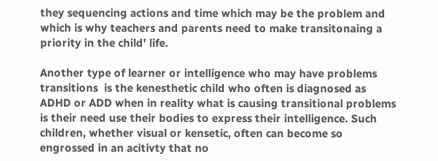they sequencing actions and time which may be the problem and which is why teachers and parents need to make transitonaing a priority in the child’ life.

Another type of learner or intelligence who may have problems transitions  is the kenesthetic child who often is diagnosed as ADHD or ADD when in reality what is causing transitional problems is their need use their bodies to express their intelligence. Such children, whether visual or kensetic, often can become so engrossed in an acitivty that no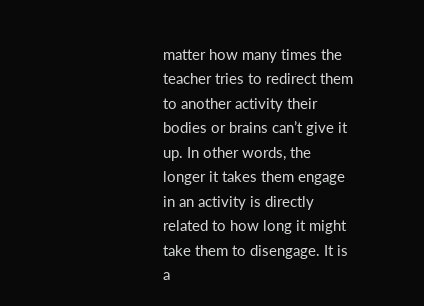matter how many times the teacher tries to redirect them to another activity their bodies or brains can’t give it up. In other words, the longer it takes them engage in an activity is directly related to how long it might take them to disengage. It is a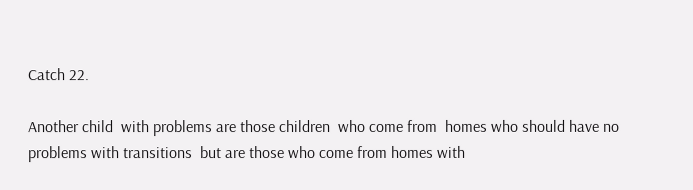Catch 22.

Another child  with problems are those children  who come from  homes who should have no problems with transitions  but are those who come from homes with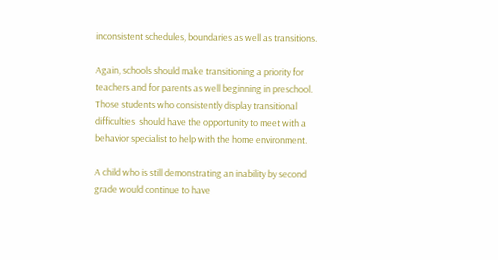inconsistent schedules, boundaries as well as transitions.

Again, schools should make transitioning a priority for teachers and for parents as well beginning in preschool. Those students who consistently display transitional difficulties  should have the opportunity to meet with a behavior specialist to help with the home environment.

A child who is still demonstrating an inability by second grade would continue to have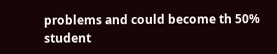problems and could become th 50% student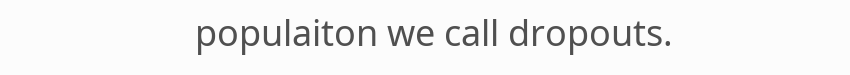populaiton we call dropouts.